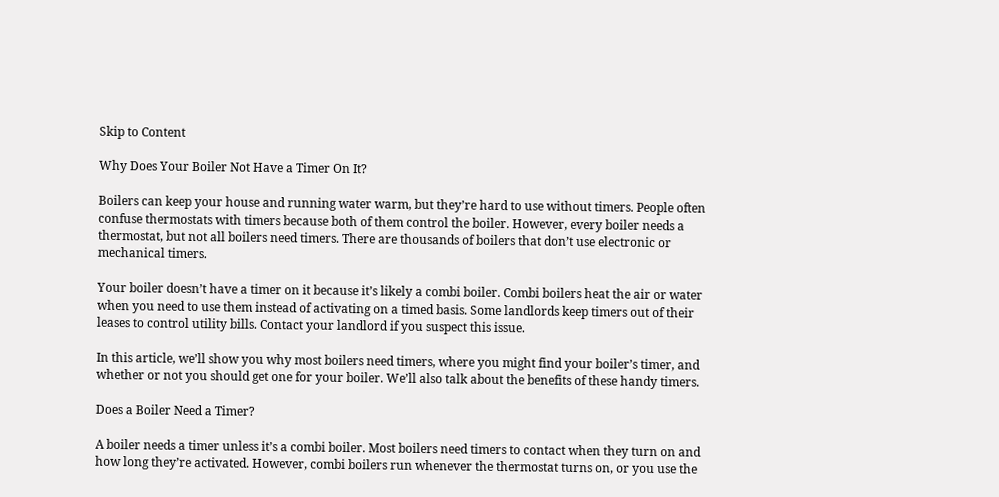Skip to Content

Why Does Your Boiler Not Have a Timer On It?

Boilers can keep your house and running water warm, but they’re hard to use without timers. People often confuse thermostats with timers because both of them control the boiler. However, every boiler needs a thermostat, but not all boilers need timers. There are thousands of boilers that don’t use electronic or mechanical timers.

Your boiler doesn’t have a timer on it because it’s likely a combi boiler. Combi boilers heat the air or water when you need to use them instead of activating on a timed basis. Some landlords keep timers out of their leases to control utility bills. Contact your landlord if you suspect this issue.

In this article, we’ll show you why most boilers need timers, where you might find your boiler’s timer, and whether or not you should get one for your boiler. We’ll also talk about the benefits of these handy timers.

Does a Boiler Need a Timer?

A boiler needs a timer unless it’s a combi boiler. Most boilers need timers to contact when they turn on and how long they’re activated. However, combi boilers run whenever the thermostat turns on, or you use the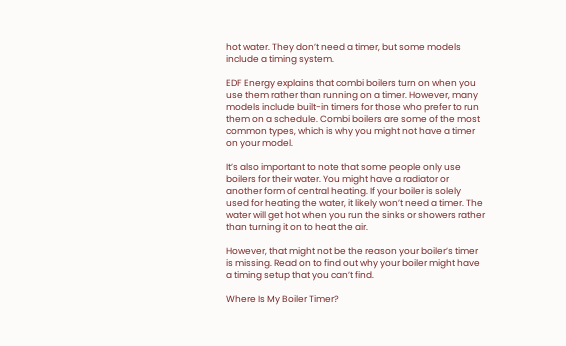hot water. They don’t need a timer, but some models include a timing system.

EDF Energy explains that combi boilers turn on when you use them rather than running on a timer. However, many models include built-in timers for those who prefer to run them on a schedule. Combi boilers are some of the most common types, which is why you might not have a timer on your model.

It’s also important to note that some people only use boilers for their water. You might have a radiator or another form of central heating. If your boiler is solely used for heating the water, it likely won’t need a timer. The water will get hot when you run the sinks or showers rather than turning it on to heat the air.

However, that might not be the reason your boiler’s timer is missing. Read on to find out why your boiler might have a timing setup that you can’t find.

Where Is My Boiler Timer?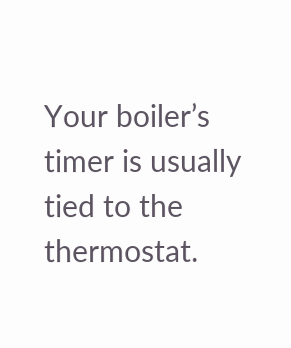Your boiler’s timer is usually tied to the thermostat.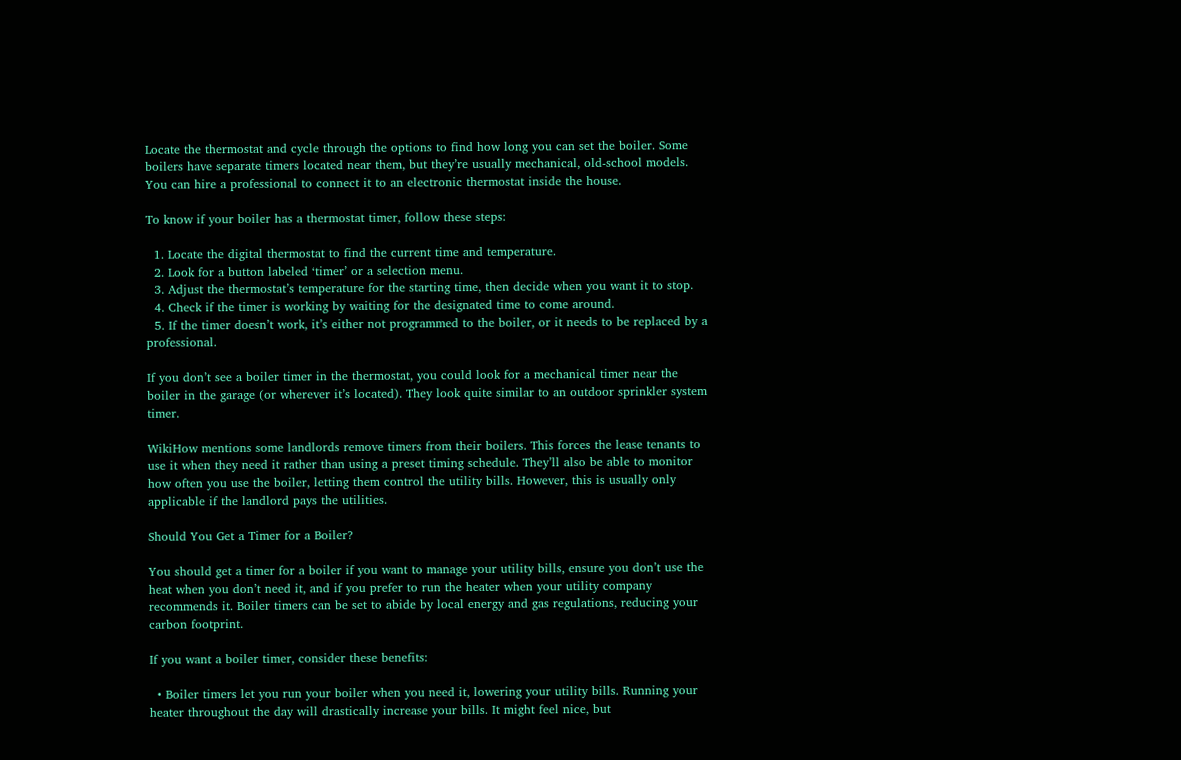Locate the thermostat and cycle through the options to find how long you can set the boiler. Some boilers have separate timers located near them, but they’re usually mechanical, old-school models. You can hire a professional to connect it to an electronic thermostat inside the house.

To know if your boiler has a thermostat timer, follow these steps:

  1. Locate the digital thermostat to find the current time and temperature.
  2. Look for a button labeled ‘timer’ or a selection menu.
  3. Adjust the thermostat’s temperature for the starting time, then decide when you want it to stop.
  4. Check if the timer is working by waiting for the designated time to come around.
  5. If the timer doesn’t work, it’s either not programmed to the boiler, or it needs to be replaced by a professional.

If you don’t see a boiler timer in the thermostat, you could look for a mechanical timer near the boiler in the garage (or wherever it’s located). They look quite similar to an outdoor sprinkler system timer.

WikiHow mentions some landlords remove timers from their boilers. This forces the lease tenants to use it when they need it rather than using a preset timing schedule. They’ll also be able to monitor how often you use the boiler, letting them control the utility bills. However, this is usually only applicable if the landlord pays the utilities.

Should You Get a Timer for a Boiler?

You should get a timer for a boiler if you want to manage your utility bills, ensure you don’t use the heat when you don’t need it, and if you prefer to run the heater when your utility company recommends it. Boiler timers can be set to abide by local energy and gas regulations, reducing your carbon footprint.

If you want a boiler timer, consider these benefits:

  • Boiler timers let you run your boiler when you need it, lowering your utility bills. Running your heater throughout the day will drastically increase your bills. It might feel nice, but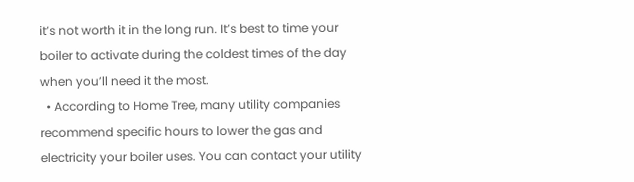it’s not worth it in the long run. It’s best to time your boiler to activate during the coldest times of the day when you’ll need it the most.
  • According to Home Tree, many utility companies recommend specific hours to lower the gas and electricity your boiler uses. You can contact your utility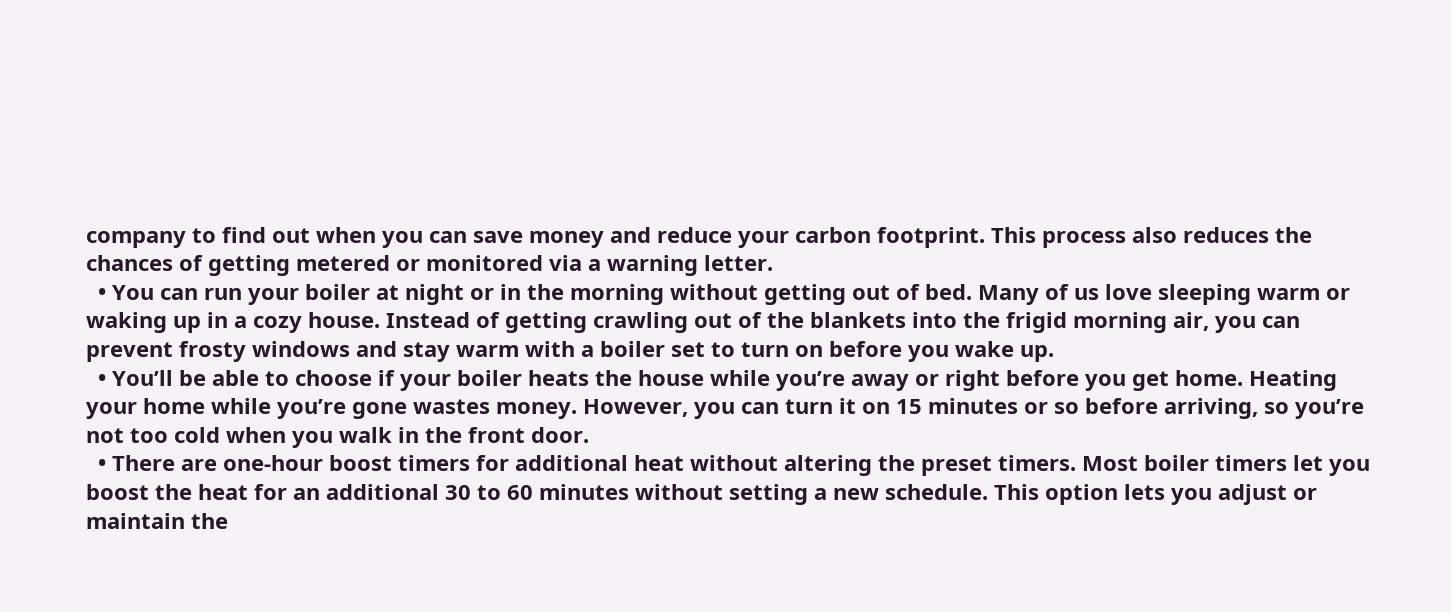company to find out when you can save money and reduce your carbon footprint. This process also reduces the chances of getting metered or monitored via a warning letter.
  • You can run your boiler at night or in the morning without getting out of bed. Many of us love sleeping warm or waking up in a cozy house. Instead of getting crawling out of the blankets into the frigid morning air, you can prevent frosty windows and stay warm with a boiler set to turn on before you wake up.
  • You’ll be able to choose if your boiler heats the house while you’re away or right before you get home. Heating your home while you’re gone wastes money. However, you can turn it on 15 minutes or so before arriving, so you’re not too cold when you walk in the front door.
  • There are one-hour boost timers for additional heat without altering the preset timers. Most boiler timers let you boost the heat for an additional 30 to 60 minutes without setting a new schedule. This option lets you adjust or maintain the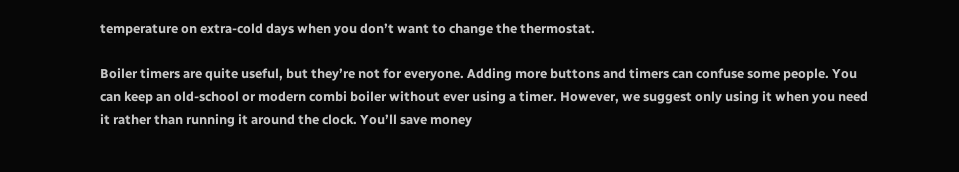temperature on extra-cold days when you don’t want to change the thermostat.

Boiler timers are quite useful, but they’re not for everyone. Adding more buttons and timers can confuse some people. You can keep an old-school or modern combi boiler without ever using a timer. However, we suggest only using it when you need it rather than running it around the clock. You’ll save money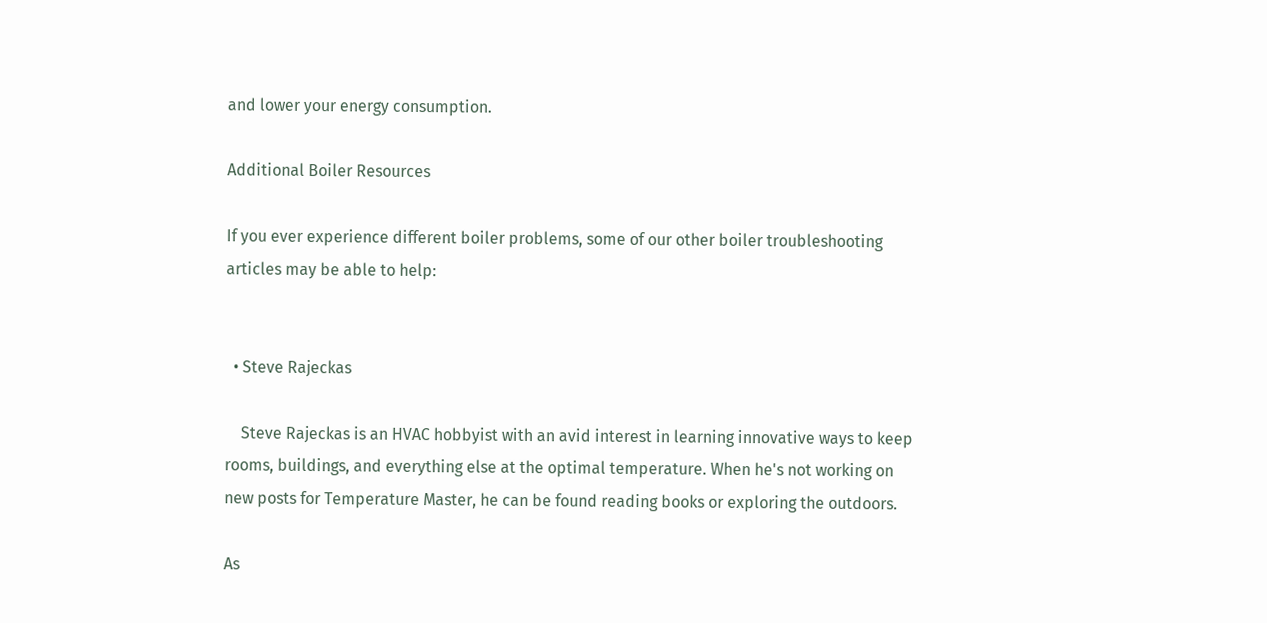and lower your energy consumption.

Additional Boiler Resources

If you ever experience different boiler problems, some of our other boiler troubleshooting articles may be able to help:


  • Steve Rajeckas

    Steve Rajeckas is an HVAC hobbyist with an avid interest in learning innovative ways to keep rooms, buildings, and everything else at the optimal temperature. When he's not working on new posts for Temperature Master, he can be found reading books or exploring the outdoors.

As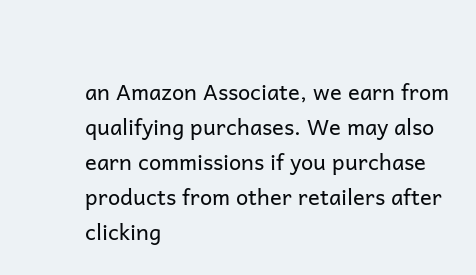an Amazon Associate, we earn from qualifying purchases. We may also earn commissions if you purchase products from other retailers after clicking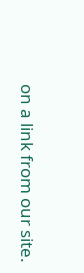on a link from our site.